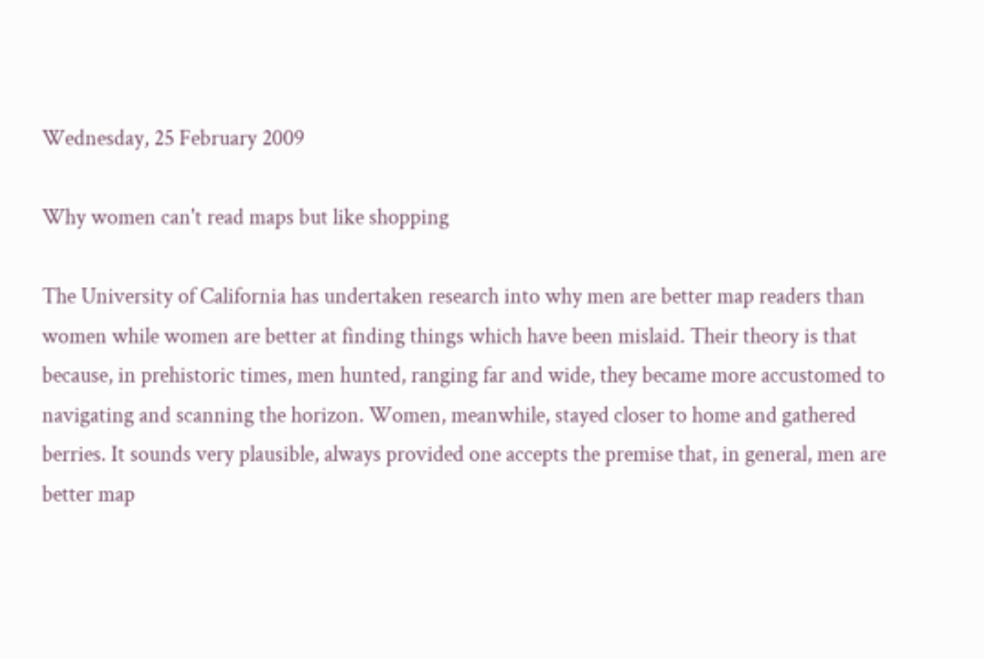Wednesday, 25 February 2009

Why women can't read maps but like shopping

The University of California has undertaken research into why men are better map readers than women while women are better at finding things which have been mislaid. Their theory is that because, in prehistoric times, men hunted, ranging far and wide, they became more accustomed to navigating and scanning the horizon. Women, meanwhile, stayed closer to home and gathered berries. It sounds very plausible, always provided one accepts the premise that, in general, men are better map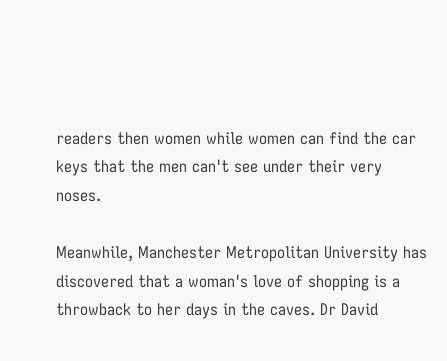readers then women while women can find the car keys that the men can't see under their very noses.

Meanwhile, Manchester Metropolitan University has discovered that a woman's love of shopping is a throwback to her days in the caves. Dr David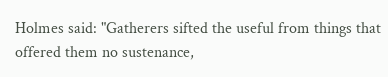Holmes said: "Gatherers sifted the useful from things that offered them no sustenance,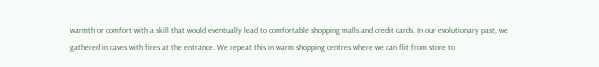warmth or comfort with a skill that would eventually lead to comfortable shopping malls and credit cards. In our evolutionary past, we gathered in caves with fires at the entrance. We repeat this in warm shopping centres where we can flit from store to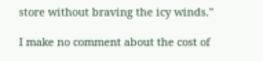store without braving the icy winds."

I make no comment about the cost of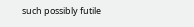such possibly futile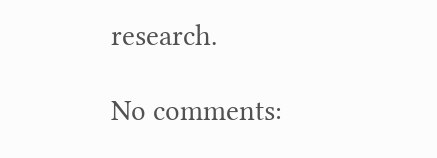research.

No comments: